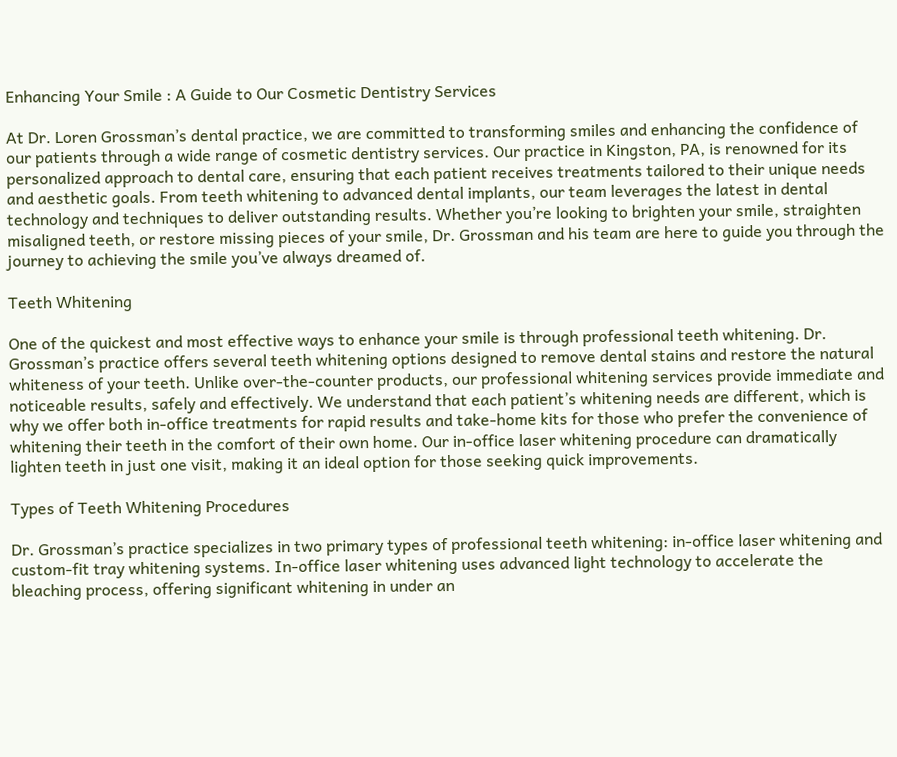Enhancing Your Smile : A Guide to Our Cosmetic Dentistry Services

At Dr. Loren Grossman’s dental practice, we are committed to transforming smiles and enhancing the confidence of our patients through a wide range of cosmetic dentistry services. Our practice in Kingston, PA, is renowned for its personalized approach to dental care, ensuring that each patient receives treatments tailored to their unique needs and aesthetic goals. From teeth whitening to advanced dental implants, our team leverages the latest in dental technology and techniques to deliver outstanding results. Whether you’re looking to brighten your smile, straighten misaligned teeth, or restore missing pieces of your smile, Dr. Grossman and his team are here to guide you through the journey to achieving the smile you’ve always dreamed of.

Teeth Whitening

One of the quickest and most effective ways to enhance your smile is through professional teeth whitening. Dr. Grossman’s practice offers several teeth whitening options designed to remove dental stains and restore the natural whiteness of your teeth. Unlike over-the-counter products, our professional whitening services provide immediate and noticeable results, safely and effectively. We understand that each patient’s whitening needs are different, which is why we offer both in-office treatments for rapid results and take-home kits for those who prefer the convenience of whitening their teeth in the comfort of their own home. Our in-office laser whitening procedure can dramatically lighten teeth in just one visit, making it an ideal option for those seeking quick improvements.

Types of Teeth Whitening Procedures

Dr. Grossman’s practice specializes in two primary types of professional teeth whitening: in-office laser whitening and custom-fit tray whitening systems. In-office laser whitening uses advanced light technology to accelerate the bleaching process, offering significant whitening in under an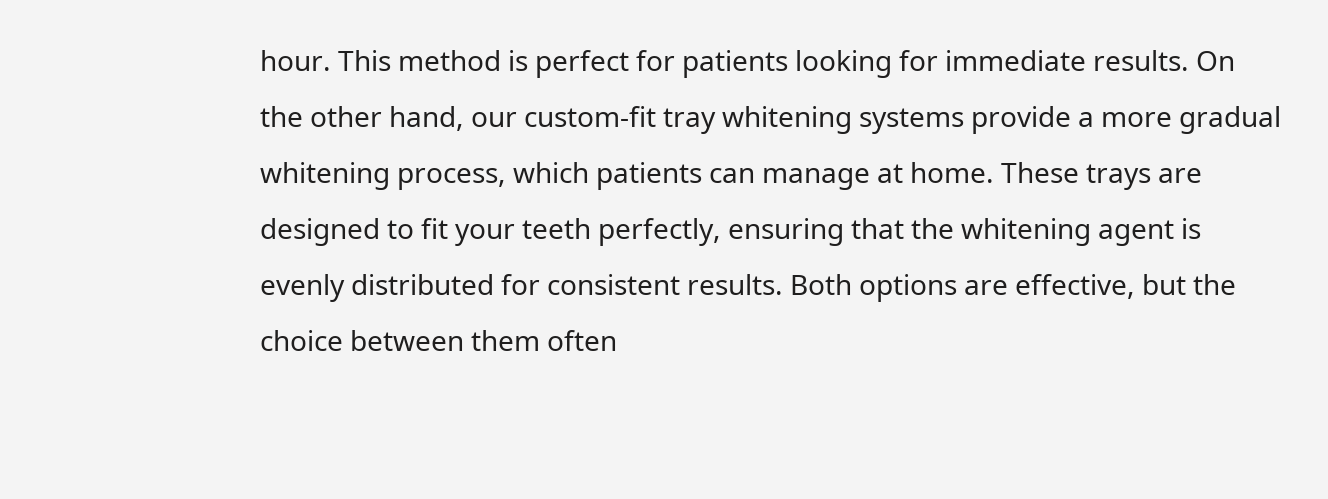hour. This method is perfect for patients looking for immediate results. On the other hand, our custom-fit tray whitening systems provide a more gradual whitening process, which patients can manage at home. These trays are designed to fit your teeth perfectly, ensuring that the whitening agent is evenly distributed for consistent results. Both options are effective, but the choice between them often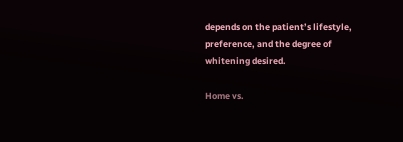depends on the patient’s lifestyle, preference, and the degree of whitening desired.

Home vs.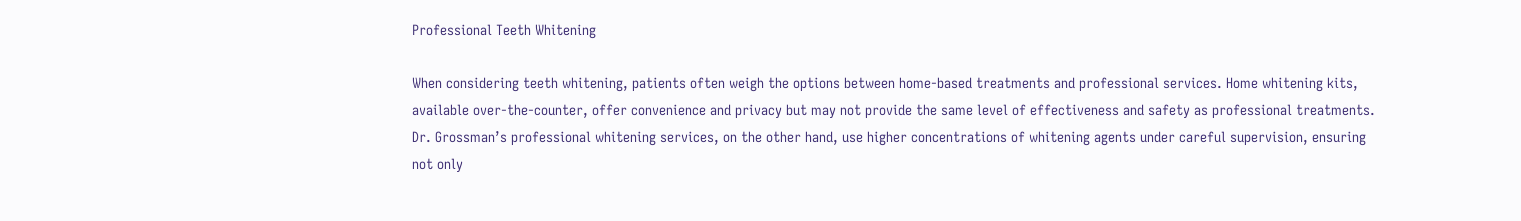Professional Teeth Whitening

When considering teeth whitening, patients often weigh the options between home-based treatments and professional services. Home whitening kits, available over-the-counter, offer convenience and privacy but may not provide the same level of effectiveness and safety as professional treatments. Dr. Grossman’s professional whitening services, on the other hand, use higher concentrations of whitening agents under careful supervision, ensuring not only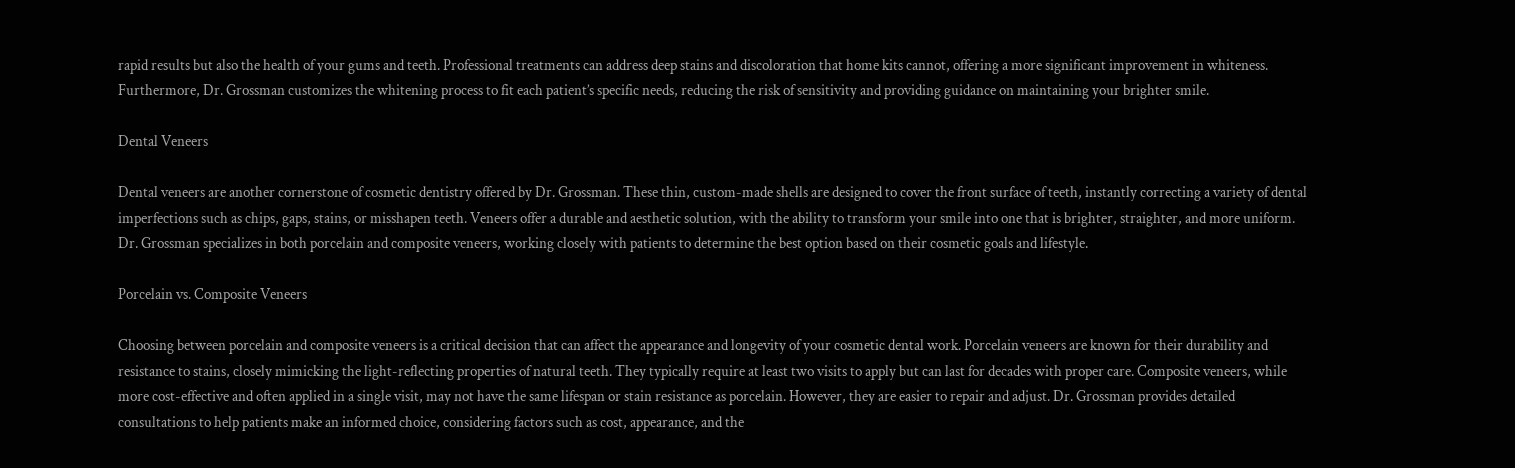rapid results but also the health of your gums and teeth. Professional treatments can address deep stains and discoloration that home kits cannot, offering a more significant improvement in whiteness. Furthermore, Dr. Grossman customizes the whitening process to fit each patient’s specific needs, reducing the risk of sensitivity and providing guidance on maintaining your brighter smile.

Dental Veneers

Dental veneers are another cornerstone of cosmetic dentistry offered by Dr. Grossman. These thin, custom-made shells are designed to cover the front surface of teeth, instantly correcting a variety of dental imperfections such as chips, gaps, stains, or misshapen teeth. Veneers offer a durable and aesthetic solution, with the ability to transform your smile into one that is brighter, straighter, and more uniform. Dr. Grossman specializes in both porcelain and composite veneers, working closely with patients to determine the best option based on their cosmetic goals and lifestyle.

Porcelain vs. Composite Veneers

Choosing between porcelain and composite veneers is a critical decision that can affect the appearance and longevity of your cosmetic dental work. Porcelain veneers are known for their durability and resistance to stains, closely mimicking the light-reflecting properties of natural teeth. They typically require at least two visits to apply but can last for decades with proper care. Composite veneers, while more cost-effective and often applied in a single visit, may not have the same lifespan or stain resistance as porcelain. However, they are easier to repair and adjust. Dr. Grossman provides detailed consultations to help patients make an informed choice, considering factors such as cost, appearance, and the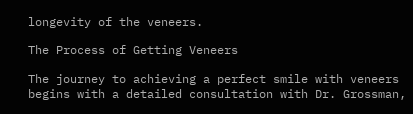longevity of the veneers.

The Process of Getting Veneers

The journey to achieving a perfect smile with veneers begins with a detailed consultation with Dr. Grossman,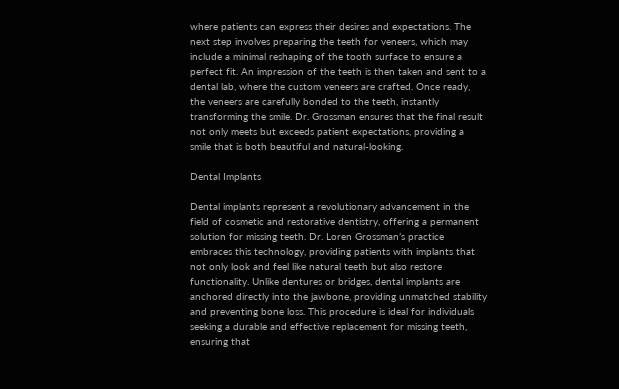where patients can express their desires and expectations. The next step involves preparing the teeth for veneers, which may include a minimal reshaping of the tooth surface to ensure a perfect fit. An impression of the teeth is then taken and sent to a dental lab, where the custom veneers are crafted. Once ready, the veneers are carefully bonded to the teeth, instantly transforming the smile. Dr. Grossman ensures that the final result not only meets but exceeds patient expectations, providing a smile that is both beautiful and natural-looking.

Dental Implants

Dental implants represent a revolutionary advancement in the field of cosmetic and restorative dentistry, offering a permanent solution for missing teeth. Dr. Loren Grossman’s practice embraces this technology, providing patients with implants that not only look and feel like natural teeth but also restore functionality. Unlike dentures or bridges, dental implants are anchored directly into the jawbone, providing unmatched stability and preventing bone loss. This procedure is ideal for individuals seeking a durable and effective replacement for missing teeth, ensuring that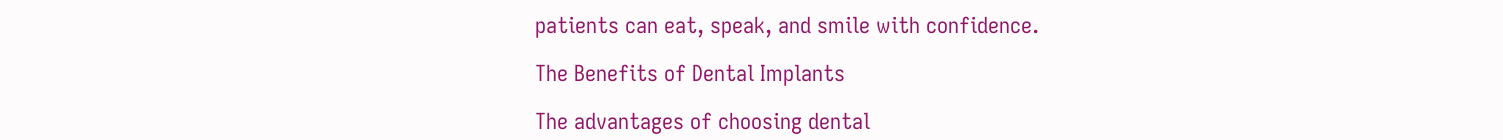patients can eat, speak, and smile with confidence.

The Benefits of Dental Implants

The advantages of choosing dental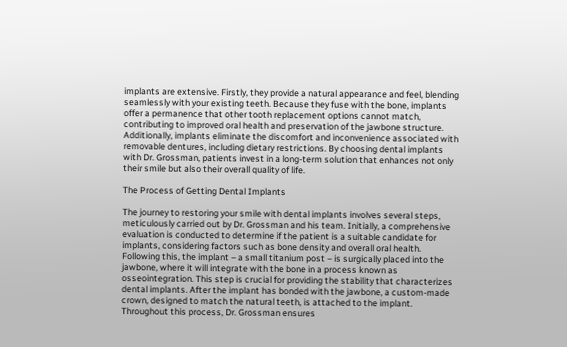implants are extensive. Firstly, they provide a natural appearance and feel, blending seamlessly with your existing teeth. Because they fuse with the bone, implants offer a permanence that other tooth replacement options cannot match, contributing to improved oral health and preservation of the jawbone structure. Additionally, implants eliminate the discomfort and inconvenience associated with removable dentures, including dietary restrictions. By choosing dental implants with Dr. Grossman, patients invest in a long-term solution that enhances not only their smile but also their overall quality of life.

The Process of Getting Dental Implants

The journey to restoring your smile with dental implants involves several steps, meticulously carried out by Dr. Grossman and his team. Initially, a comprehensive evaluation is conducted to determine if the patient is a suitable candidate for implants, considering factors such as bone density and overall oral health. Following this, the implant – a small titanium post – is surgically placed into the jawbone, where it will integrate with the bone in a process known as osseointegration. This step is crucial for providing the stability that characterizes dental implants. After the implant has bonded with the jawbone, a custom-made crown, designed to match the natural teeth, is attached to the implant. Throughout this process, Dr. Grossman ensures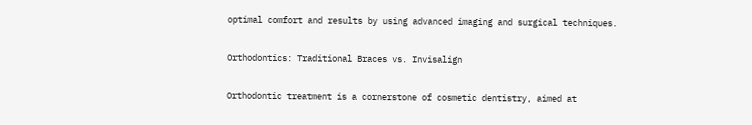optimal comfort and results by using advanced imaging and surgical techniques.

Orthodontics: Traditional Braces vs. Invisalign

Orthodontic treatment is a cornerstone of cosmetic dentistry, aimed at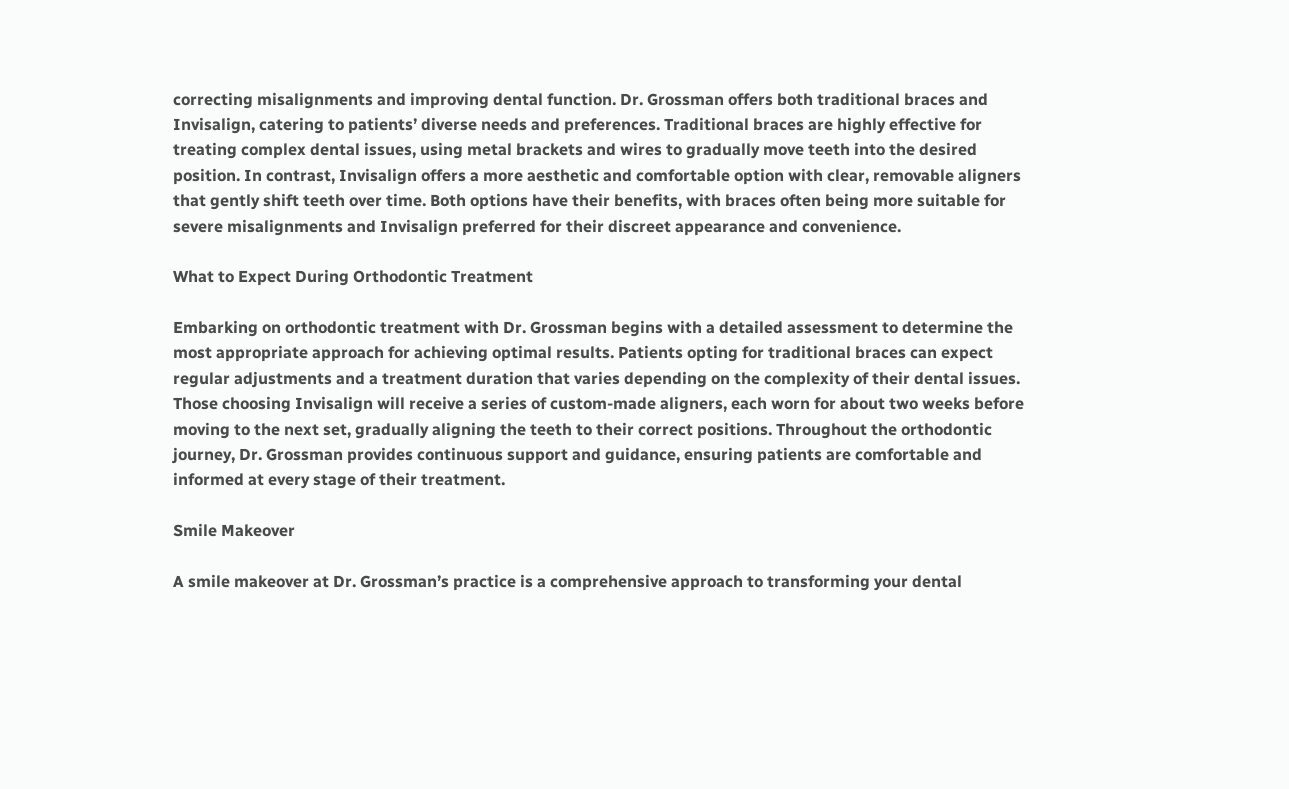correcting misalignments and improving dental function. Dr. Grossman offers both traditional braces and Invisalign, catering to patients’ diverse needs and preferences. Traditional braces are highly effective for treating complex dental issues, using metal brackets and wires to gradually move teeth into the desired position. In contrast, Invisalign offers a more aesthetic and comfortable option with clear, removable aligners that gently shift teeth over time. Both options have their benefits, with braces often being more suitable for severe misalignments and Invisalign preferred for their discreet appearance and convenience.

What to Expect During Orthodontic Treatment

Embarking on orthodontic treatment with Dr. Grossman begins with a detailed assessment to determine the most appropriate approach for achieving optimal results. Patients opting for traditional braces can expect regular adjustments and a treatment duration that varies depending on the complexity of their dental issues. Those choosing Invisalign will receive a series of custom-made aligners, each worn for about two weeks before moving to the next set, gradually aligning the teeth to their correct positions. Throughout the orthodontic journey, Dr. Grossman provides continuous support and guidance, ensuring patients are comfortable and informed at every stage of their treatment.

Smile Makeover

A smile makeover at Dr. Grossman’s practice is a comprehensive approach to transforming your dental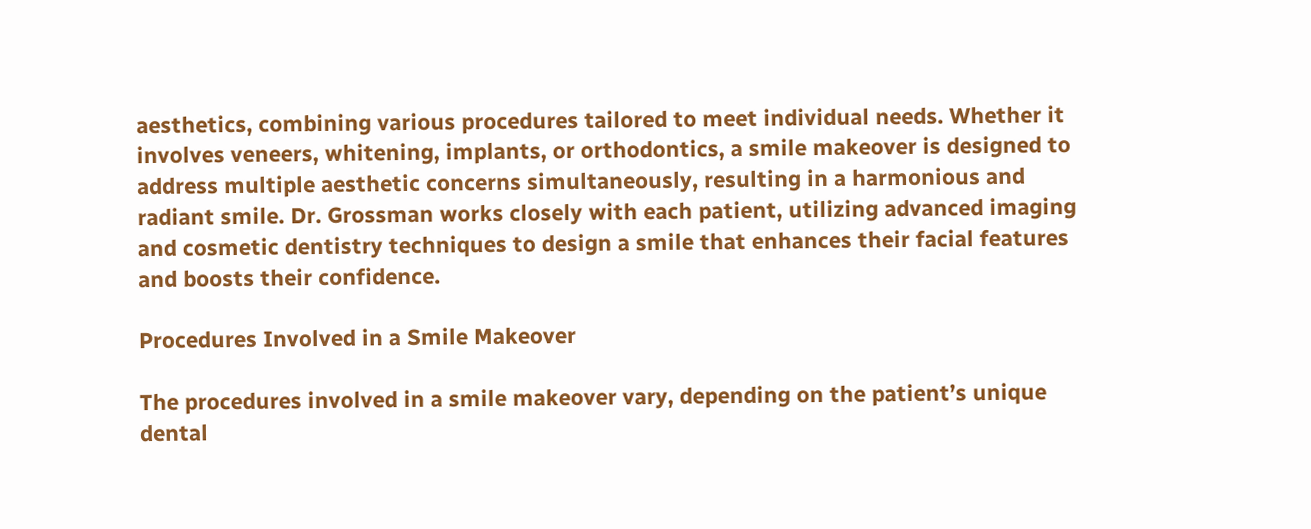aesthetics, combining various procedures tailored to meet individual needs. Whether it involves veneers, whitening, implants, or orthodontics, a smile makeover is designed to address multiple aesthetic concerns simultaneously, resulting in a harmonious and radiant smile. Dr. Grossman works closely with each patient, utilizing advanced imaging and cosmetic dentistry techniques to design a smile that enhances their facial features and boosts their confidence.

Procedures Involved in a Smile Makeover

The procedures involved in a smile makeover vary, depending on the patient’s unique dental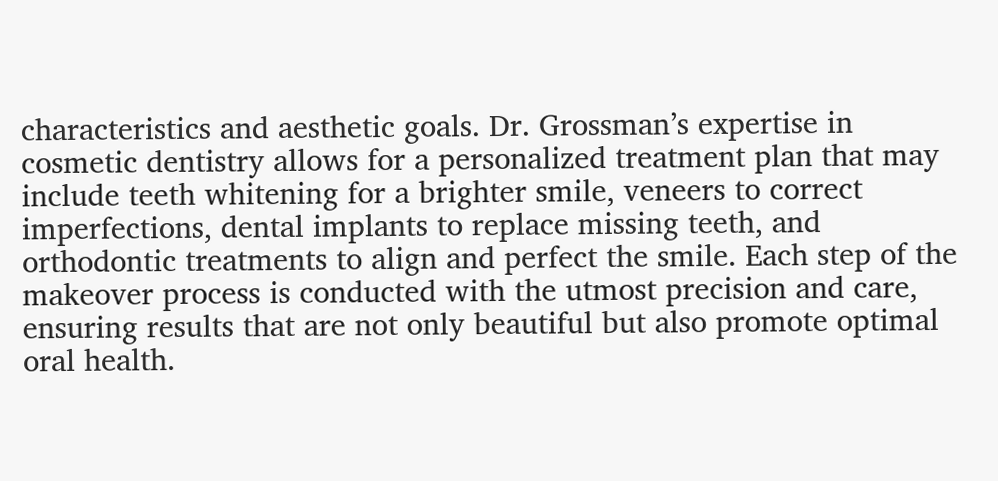characteristics and aesthetic goals. Dr. Grossman’s expertise in cosmetic dentistry allows for a personalized treatment plan that may include teeth whitening for a brighter smile, veneers to correct imperfections, dental implants to replace missing teeth, and orthodontic treatments to align and perfect the smile. Each step of the makeover process is conducted with the utmost precision and care, ensuring results that are not only beautiful but also promote optimal oral health.